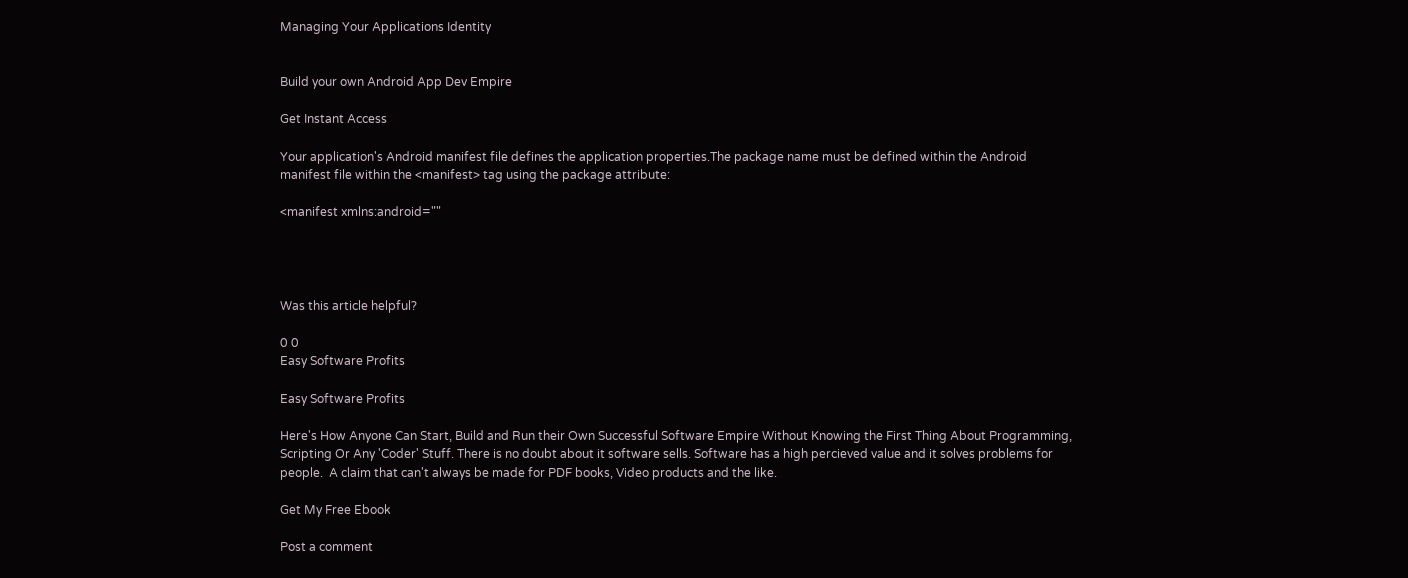Managing Your Applications Identity


Build your own Android App Dev Empire

Get Instant Access

Your application's Android manifest file defines the application properties.The package name must be defined within the Android manifest file within the <manifest> tag using the package attribute:

<manifest xmlns:android=""




Was this article helpful?

0 0
Easy Software Profits

Easy Software Profits

Here's How Anyone Can Start, Build and Run their Own Successful Software Empire Without Knowing the First Thing About Programming, Scripting Or Any 'Coder' Stuff. There is no doubt about it software sells. Software has a high percieved value and it solves problems for people.  A claim that can't always be made for PDF books, Video products and the like.

Get My Free Ebook

Post a comment